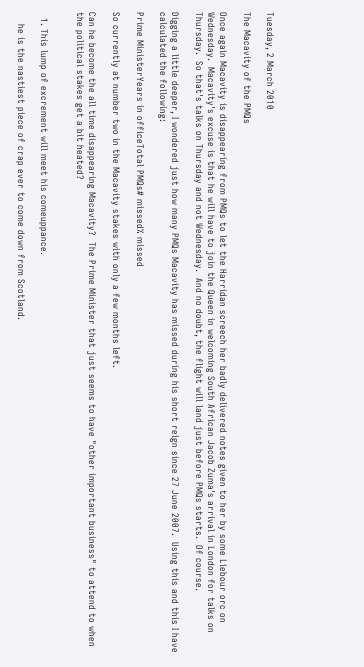Tuesday, 2 March 2010

The Macavity of the PMQs

Once again Macavity is disappearing from PMQs to let the Harridan screech her badly delivered notes given to her by some Liebour orc on Wednesday.  Macavity's excuse is that he will have to join the Queen in welcoming South African Jacob Zuma's arrival in London for talks on Thursday.  So that's talks on Thursday and not Wednesday.  And no doubt, the flight will land just before PMQs starts.  Of course.

Digging a little deeper, I wondered just how many PMQs Macavity has missed during his short reign since 27 June 2007.  Using this and this I have calculated the following:

Prime MinisterYears in officeTotal PMQs# missed% missed

So currently at number two in the Macavity stakes with only a few months left.

Can he become the all time disappearing Macavity?  The Prime Minister that just seems to have "other important business" to attend to when the political stakes get a bit heated?


  1. This lump of excrement will meet his comeuppance.

    he is the nastiest piece of crap ever to come down from Scotland.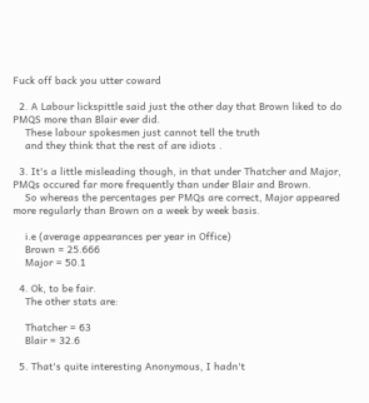Fuck off back you utter coward

  2. A Labour lickspittle said just the other day that Brown liked to do PMQS more than Blair ever did.
    These labour spokesmen just cannot tell the truth
    and they think that the rest of are idiots .

  3. It's a little misleading though, in that under Thatcher and Major, PMQs occured far more frequently than under Blair and Brown.
    So whereas the percentages per PMQs are correct, Major appeared more regularly than Brown on a week by week basis.

    i.e (average appearances per year in Office)
    Brown = 25.666
    Major = 50.1

  4. Ok, to be fair.
    The other stats are:

    Thatcher = 63
    Blair = 32.6

  5. That's quite interesting Anonymous, I hadn't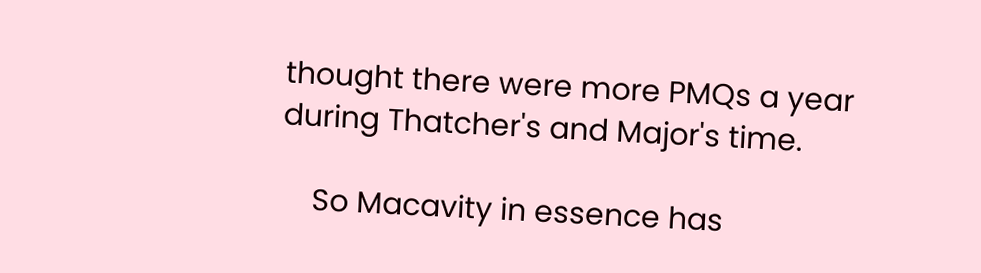thought there were more PMQs a year during Thatcher's and Major's time.

    So Macavity in essence has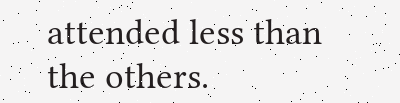attended less than the others.